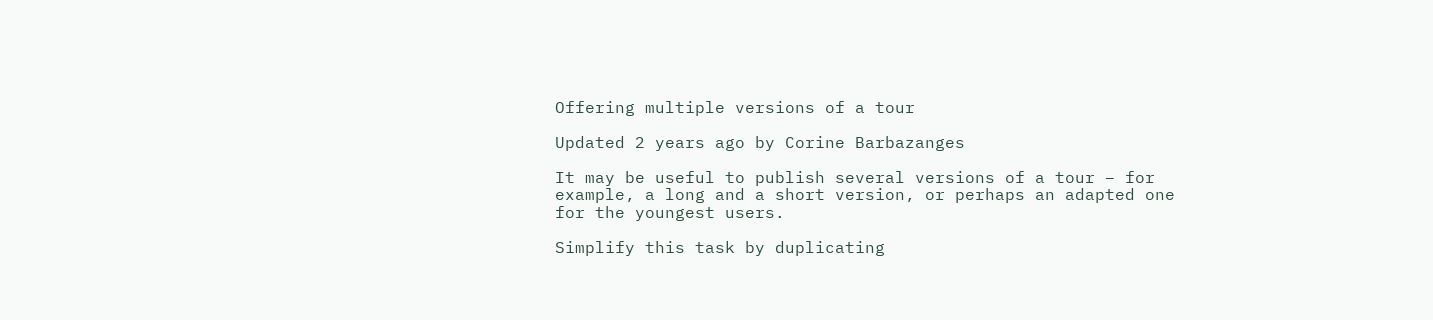Offering multiple versions of a tour

Updated 2 years ago by Corine Barbazanges

It may be useful to publish several versions of a tour – for example, a long and a short version, or perhaps an adapted one for the youngest users.

Simplify this task by duplicating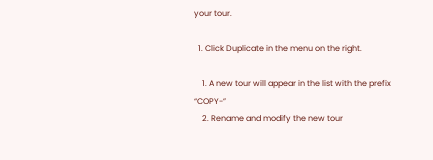your tour.

  1. Click Duplicate in the menu on the right.

    1. A new tour will appear in the list with the prefix “COPY-”
    2. Rename and modify the new tour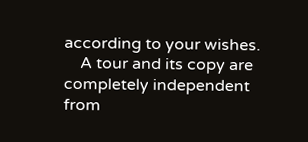according to your wishes.
    A tour and its copy are completely independent from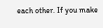each other. If you make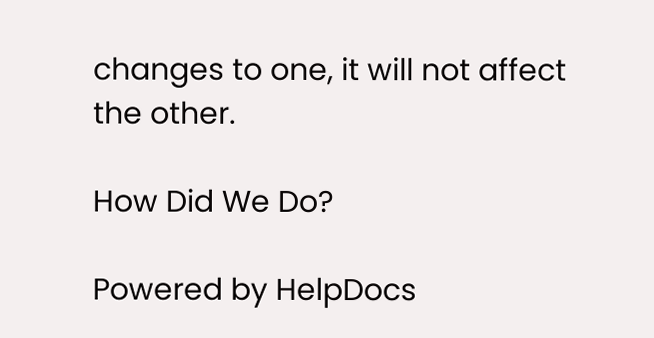changes to one, it will not affect the other.

How Did We Do?

Powered by HelpDocs